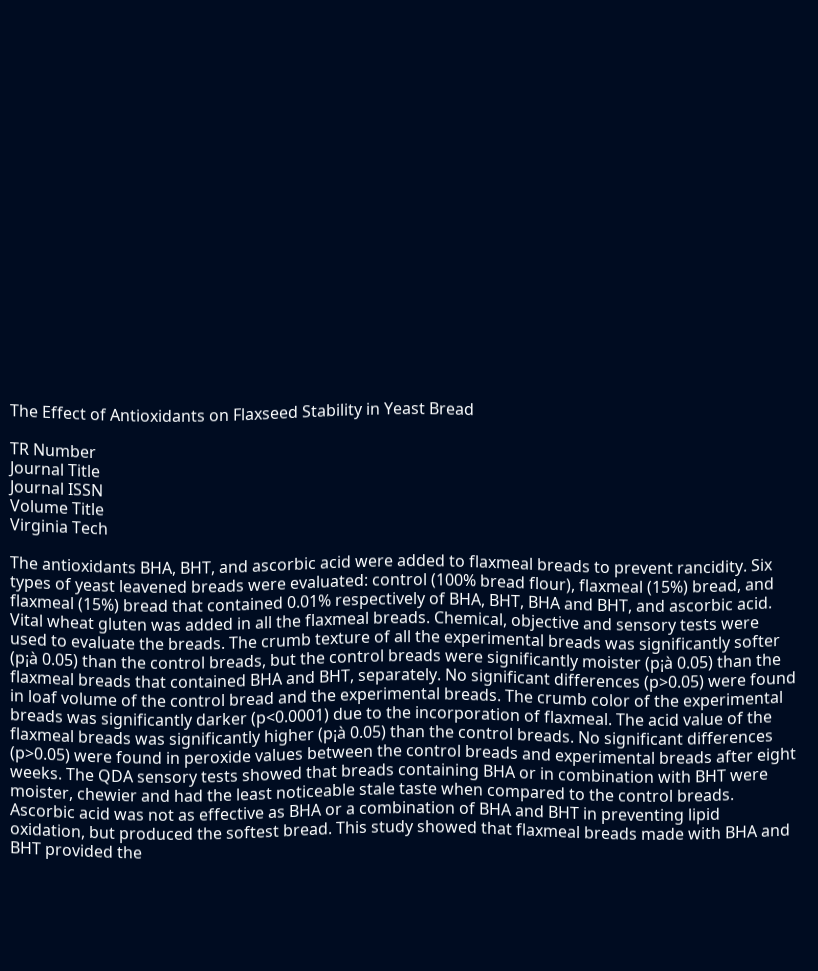The Effect of Antioxidants on Flaxseed Stability in Yeast Bread

TR Number
Journal Title
Journal ISSN
Volume Title
Virginia Tech

The antioxidants BHA, BHT, and ascorbic acid were added to flaxmeal breads to prevent rancidity. Six types of yeast leavened breads were evaluated: control (100% bread flour), flaxmeal (15%) bread, and flaxmeal (15%) bread that contained 0.01% respectively of BHA, BHT, BHA and BHT, and ascorbic acid. Vital wheat gluten was added in all the flaxmeal breads. Chemical, objective and sensory tests were used to evaluate the breads. The crumb texture of all the experimental breads was significantly softer (p¡à 0.05) than the control breads, but the control breads were significantly moister (p¡à 0.05) than the flaxmeal breads that contained BHA and BHT, separately. No significant differences (p>0.05) were found in loaf volume of the control bread and the experimental breads. The crumb color of the experimental breads was significantly darker (p<0.0001) due to the incorporation of flaxmeal. The acid value of the flaxmeal breads was significantly higher (p¡à 0.05) than the control breads. No significant differences (p>0.05) were found in peroxide values between the control breads and experimental breads after eight weeks. The QDA sensory tests showed that breads containing BHA or in combination with BHT were moister, chewier and had the least noticeable stale taste when compared to the control breads. Ascorbic acid was not as effective as BHA or a combination of BHA and BHT in preventing lipid oxidation, but produced the softest bread. This study showed that flaxmeal breads made with BHA and BHT provided the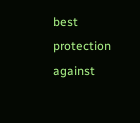best protection against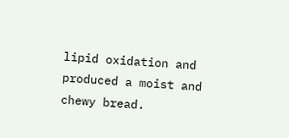lipid oxidation and produced a moist and chewy bread.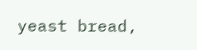yeast bread,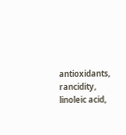antioxidants, rancidity, linoleic acid,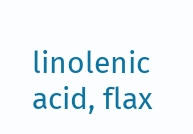linolenic acid, flax